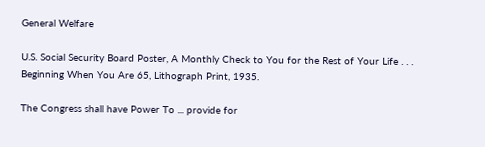General Welfare

U.S. Social Security Board Poster, A Monthly Check to You for the Rest of Your Life . . . Beginning When You Are 65, Lithograph Print, 1935.

The Congress shall have Power To ... provide for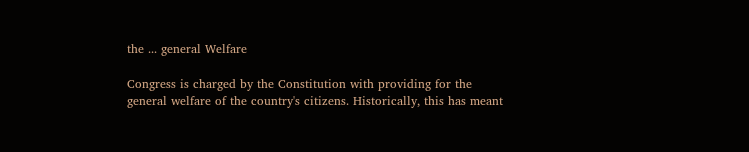the ... general Welfare

Congress is charged by the Constitution with providing for the general welfare of the country's citizens. Historically, this has meant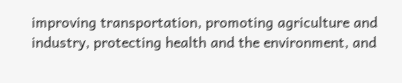improving transportation, promoting agriculture and industry, protecting health and the environment, and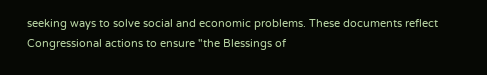seeking ways to solve social and economic problems. These documents reflect Congressional actions to ensure "the Blessings of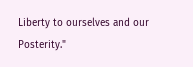Liberty to ourselves and our Posterity."